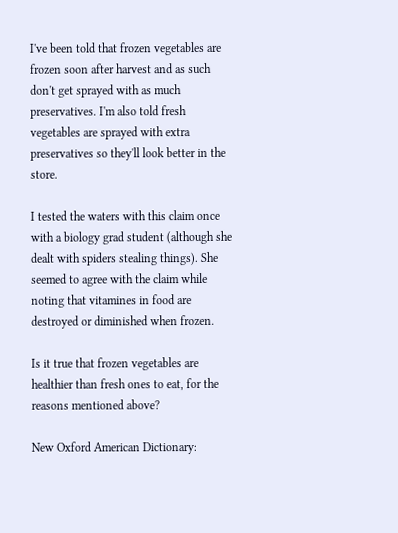I've been told that frozen vegetables are frozen soon after harvest and as such don't get sprayed with as much preservatives. I'm also told fresh vegetables are sprayed with extra preservatives so they'll look better in the store.

I tested the waters with this claim once with a biology grad student (although she dealt with spiders stealing things). She seemed to agree with the claim while noting that vitamines in food are destroyed or diminished when frozen.

Is it true that frozen vegetables are healthier than fresh ones to eat, for the reasons mentioned above?

New Oxford American Dictionary: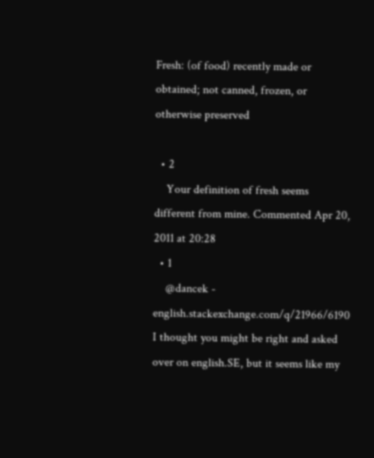Fresh: (of food) recently made or obtained; not canned, frozen, or otherwise preserved

  • 2
    Your definition of fresh seems different from mine. Commented Apr 20, 2011 at 20:28
  • 1
    @dancek - english.stackexchange.com/q/21966/6190 I thought you might be right and asked over on english.SE, but it seems like my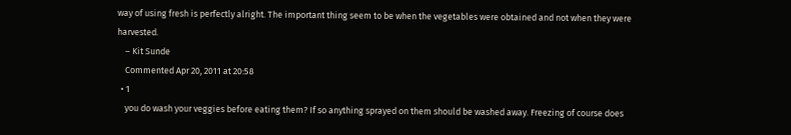way of using fresh is perfectly alright. The important thing seem to be when the vegetables were obtained and not when they were harvested.
    – Kit Sunde
    Commented Apr 20, 2011 at 20:58
  • 1
    you do wash your veggies before eating them? If so anything sprayed on them should be washed away. Freezing of course does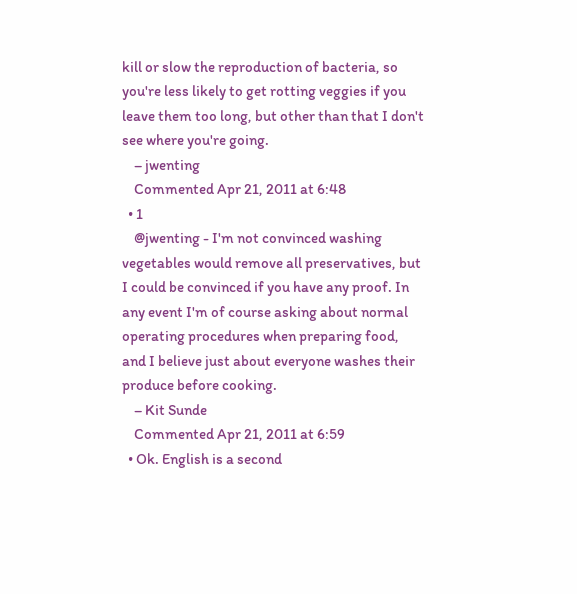kill or slow the reproduction of bacteria, so you're less likely to get rotting veggies if you leave them too long, but other than that I don't see where you're going.
    – jwenting
    Commented Apr 21, 2011 at 6:48
  • 1
    @jwenting - I'm not convinced washing vegetables would remove all preservatives, but I could be convinced if you have any proof. In any event I'm of course asking about normal operating procedures when preparing food, and I believe just about everyone washes their produce before cooking.
    – Kit Sunde
    Commented Apr 21, 2011 at 6:59
  • Ok. English is a second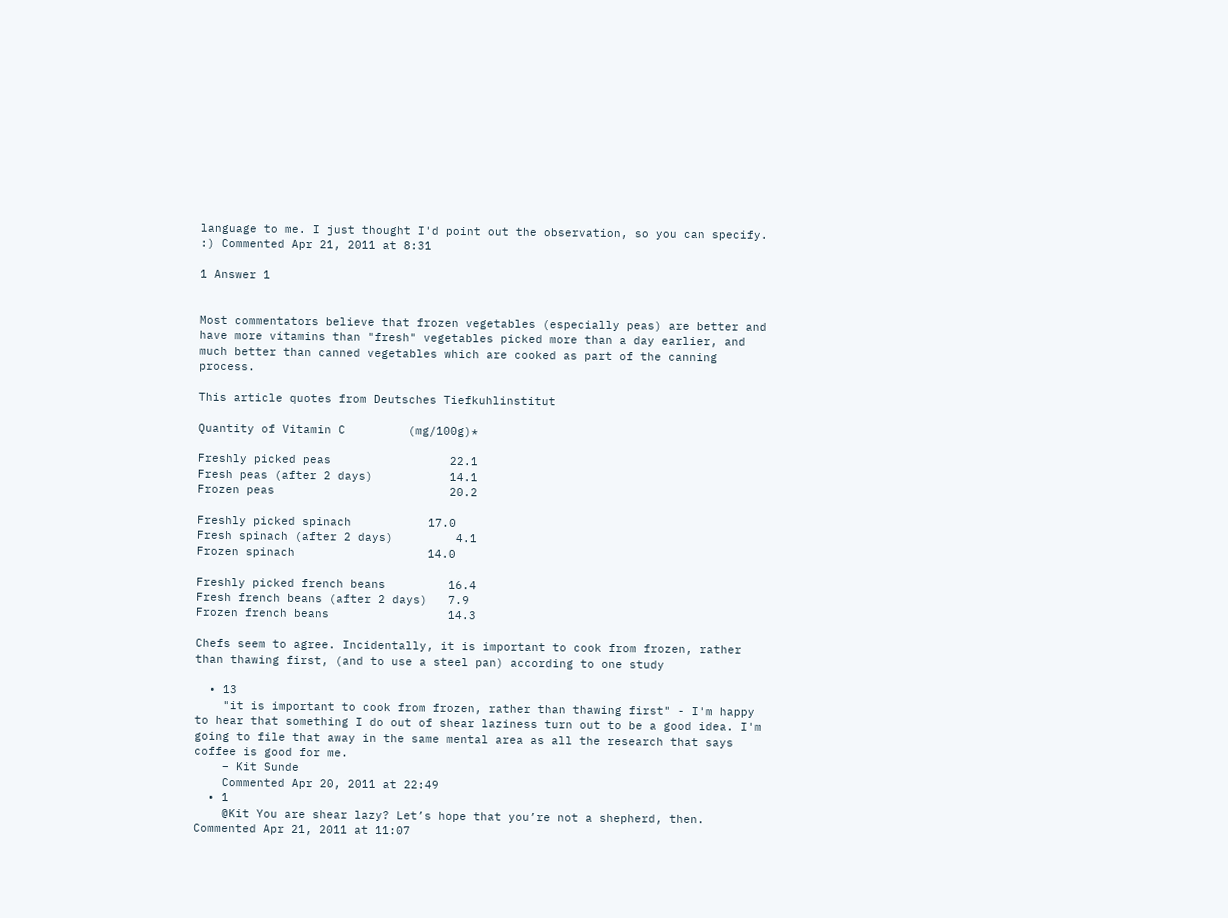language to me. I just thought I'd point out the observation, so you can specify. :) Commented Apr 21, 2011 at 8:31

1 Answer 1


Most commentators believe that frozen vegetables (especially peas) are better and have more vitamins than "fresh" vegetables picked more than a day earlier, and much better than canned vegetables which are cooked as part of the canning process.

This article quotes from Deutsches Tiefkuhlinstitut

Quantity of Vitamin C         (mg/100g)*

Freshly picked peas                 22.1
Fresh peas (after 2 days)           14.1
Frozen peas                         20.2

Freshly picked spinach           17.0
Fresh spinach (after 2 days)         4.1
Frozen spinach                   14.0

Freshly picked french beans         16.4
Fresh french beans (after 2 days)   7.9
Frozen french beans                 14.3

Chefs seem to agree. Incidentally, it is important to cook from frozen, rather than thawing first, (and to use a steel pan) according to one study

  • 13
    "it is important to cook from frozen, rather than thawing first" - I'm happy to hear that something I do out of shear laziness turn out to be a good idea. I'm going to file that away in the same mental area as all the research that says coffee is good for me.
    – Kit Sunde
    Commented Apr 20, 2011 at 22:49
  • 1
    @Kit You are shear lazy? Let’s hope that you’re not a shepherd, then. Commented Apr 21, 2011 at 11:07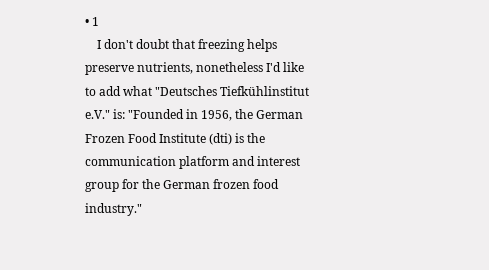• 1
    I don't doubt that freezing helps preserve nutrients, nonetheless I'd like to add what "Deutsches Tiefkühlinstitut e.V." is: "Founded in 1956, the German Frozen Food Institute (dti) is the communication platform and interest group for the German frozen food industry."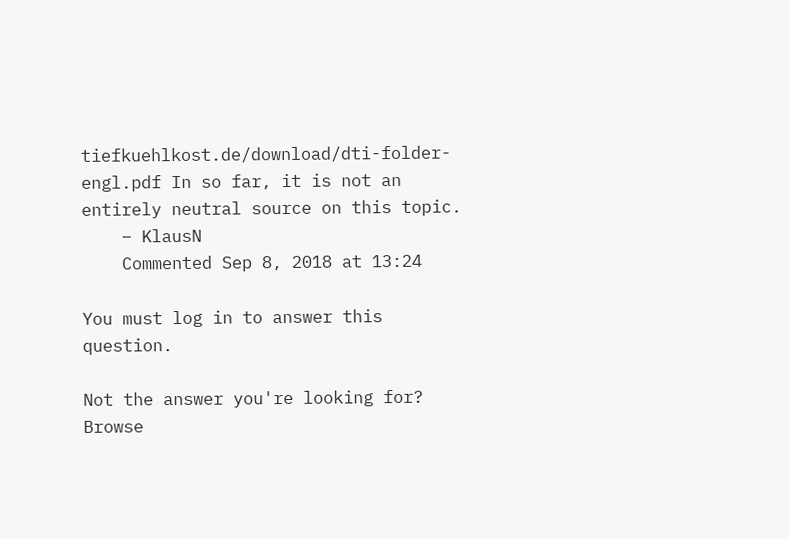tiefkuehlkost.de/download/dti-folder-engl.pdf In so far, it is not an entirely neutral source on this topic.
    – KlausN
    Commented Sep 8, 2018 at 13:24

You must log in to answer this question.

Not the answer you're looking for? Browse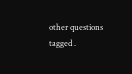other questions tagged .